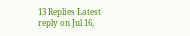13 Replies Latest reply on Jul 16,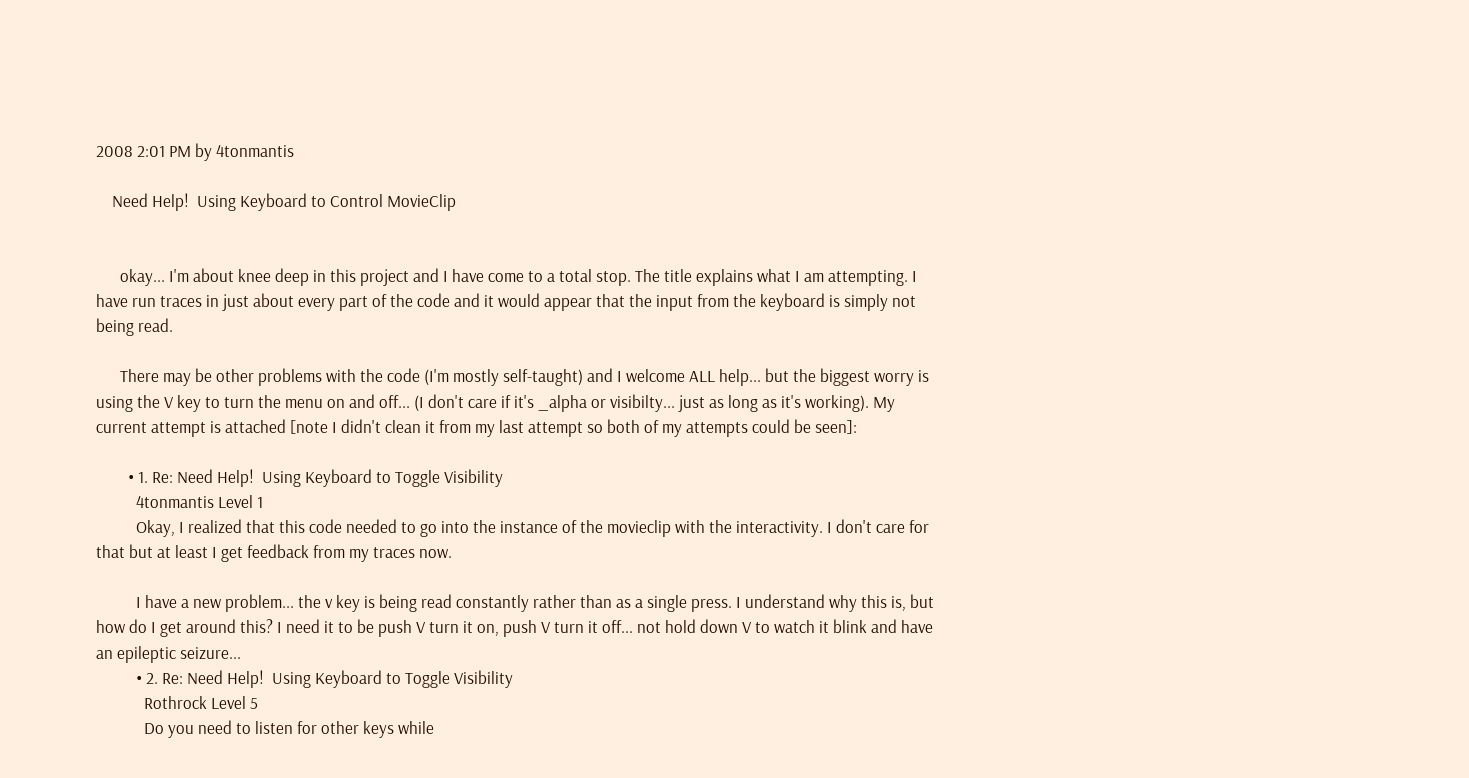2008 2:01 PM by 4tonmantis

    Need Help!  Using Keyboard to Control MovieClip


      okay... I'm about knee deep in this project and I have come to a total stop. The title explains what I am attempting. I have run traces in just about every part of the code and it would appear that the input from the keyboard is simply not being read.

      There may be other problems with the code (I'm mostly self-taught) and I welcome ALL help... but the biggest worry is using the V key to turn the menu on and off... (I don't care if it's _alpha or visibilty... just as long as it's working). My current attempt is attached [note I didn't clean it from my last attempt so both of my attempts could be seen]:

        • 1. Re: Need Help!  Using Keyboard to Toggle Visibility
          4tonmantis Level 1
          Okay, I realized that this code needed to go into the instance of the movieclip with the interactivity. I don't care for that but at least I get feedback from my traces now.

          I have a new problem... the v key is being read constantly rather than as a single press. I understand why this is, but how do I get around this? I need it to be push V turn it on, push V turn it off... not hold down V to watch it blink and have an epileptic seizure...
          • 2. Re: Need Help!  Using Keyboard to Toggle Visibility
            Rothrock Level 5
            Do you need to listen for other keys while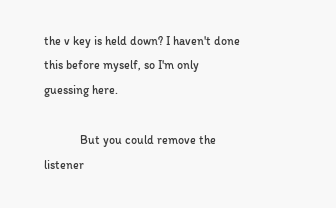the v key is held down? I haven't done this before myself, so I'm only guessing here.

            But you could remove the listener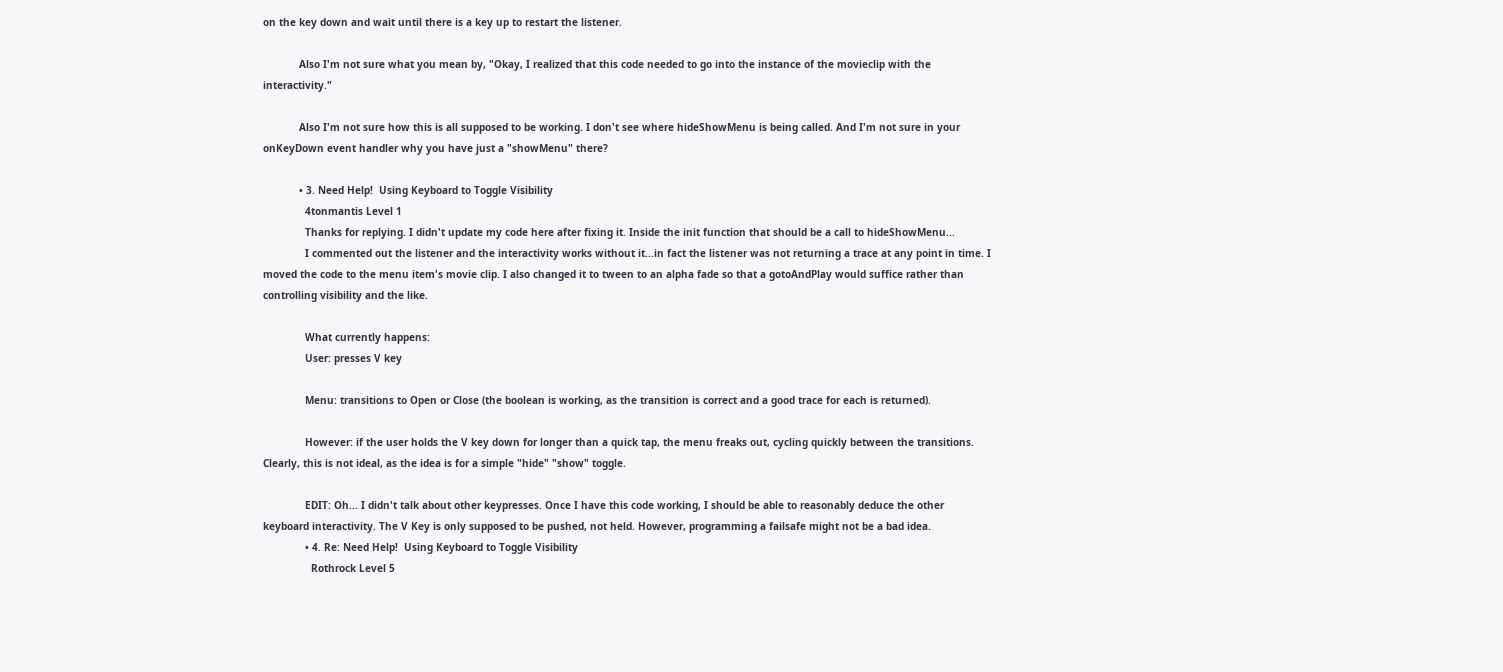on the key down and wait until there is a key up to restart the listener.

            Also I'm not sure what you mean by, "Okay, I realized that this code needed to go into the instance of the movieclip with the interactivity."

            Also I'm not sure how this is all supposed to be working. I don't see where hideShowMenu is being called. And I'm not sure in your onKeyDown event handler why you have just a "showMenu" there?

            • 3. Need Help!  Using Keyboard to Toggle Visibility
              4tonmantis Level 1
              Thanks for replying. I didn't update my code here after fixing it. Inside the init function that should be a call to hideShowMenu...
              I commented out the listener and the interactivity works without it...in fact the listener was not returning a trace at any point in time. I moved the code to the menu item's movie clip. I also changed it to tween to an alpha fade so that a gotoAndPlay would suffice rather than controlling visibility and the like.

              What currently happens:
              User: presses V key

              Menu: transitions to Open or Close (the boolean is working, as the transition is correct and a good trace for each is returned).

              However: if the user holds the V key down for longer than a quick tap, the menu freaks out, cycling quickly between the transitions. Clearly, this is not ideal, as the idea is for a simple "hide" "show" toggle.

              EDIT: Oh... I didn't talk about other keypresses. Once I have this code working, I should be able to reasonably deduce the other keyboard interactivity. The V Key is only supposed to be pushed, not held. However, programming a failsafe might not be a bad idea.
              • 4. Re: Need Help!  Using Keyboard to Toggle Visibility
                Rothrock Level 5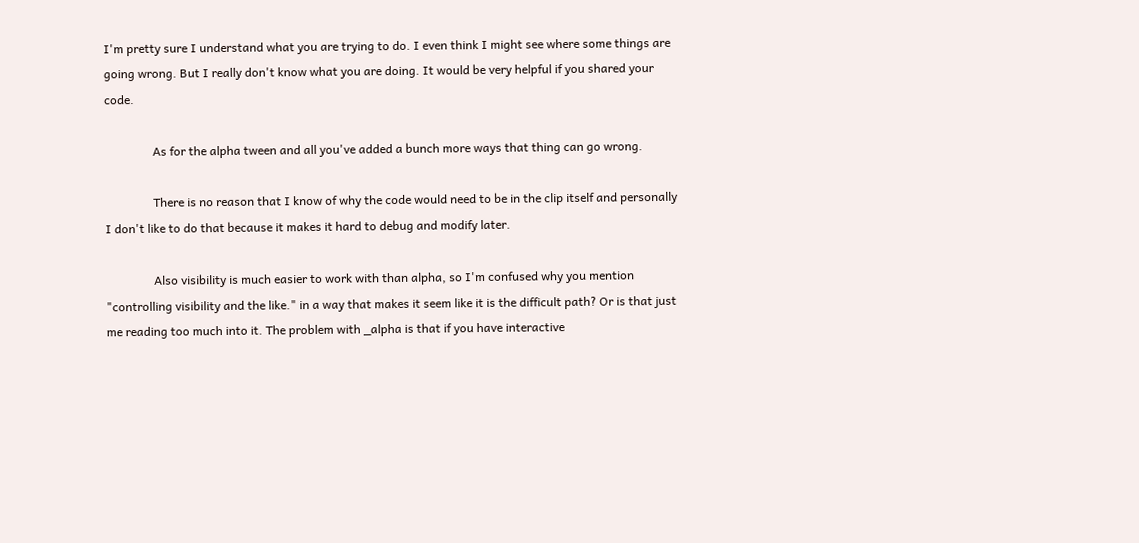I'm pretty sure I understand what you are trying to do. I even think I might see where some things are going wrong. But I really don't know what you are doing. It would be very helpful if you shared your code.

                As for the alpha tween and all you've added a bunch more ways that thing can go wrong.

                There is no reason that I know of why the code would need to be in the clip itself and personally I don't like to do that because it makes it hard to debug and modify later.

                Also visibility is much easier to work with than alpha, so I'm confused why you mention "controlling visibility and the like." in a way that makes it seem like it is the difficult path? Or is that just me reading too much into it. The problem with _alpha is that if you have interactive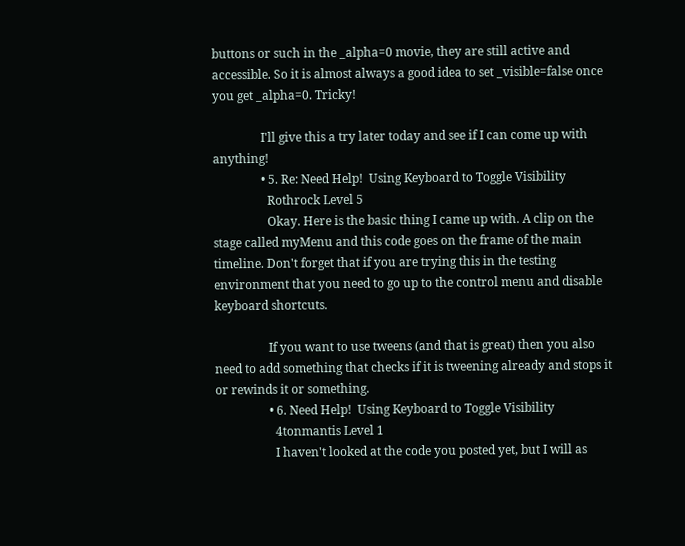buttons or such in the _alpha=0 movie, they are still active and accessible. So it is almost always a good idea to set _visible=false once you get _alpha=0. Tricky!

                I'll give this a try later today and see if I can come up with anything!
                • 5. Re: Need Help!  Using Keyboard to Toggle Visibility
                  Rothrock Level 5
                  Okay. Here is the basic thing I came up with. A clip on the stage called myMenu and this code goes on the frame of the main timeline. Don't forget that if you are trying this in the testing environment that you need to go up to the control menu and disable keyboard shortcuts.

                  If you want to use tweens (and that is great) then you also need to add something that checks if it is tweening already and stops it or rewinds it or something.
                  • 6. Need Help!  Using Keyboard to Toggle Visibility
                    4tonmantis Level 1
                    I haven't looked at the code you posted yet, but I will as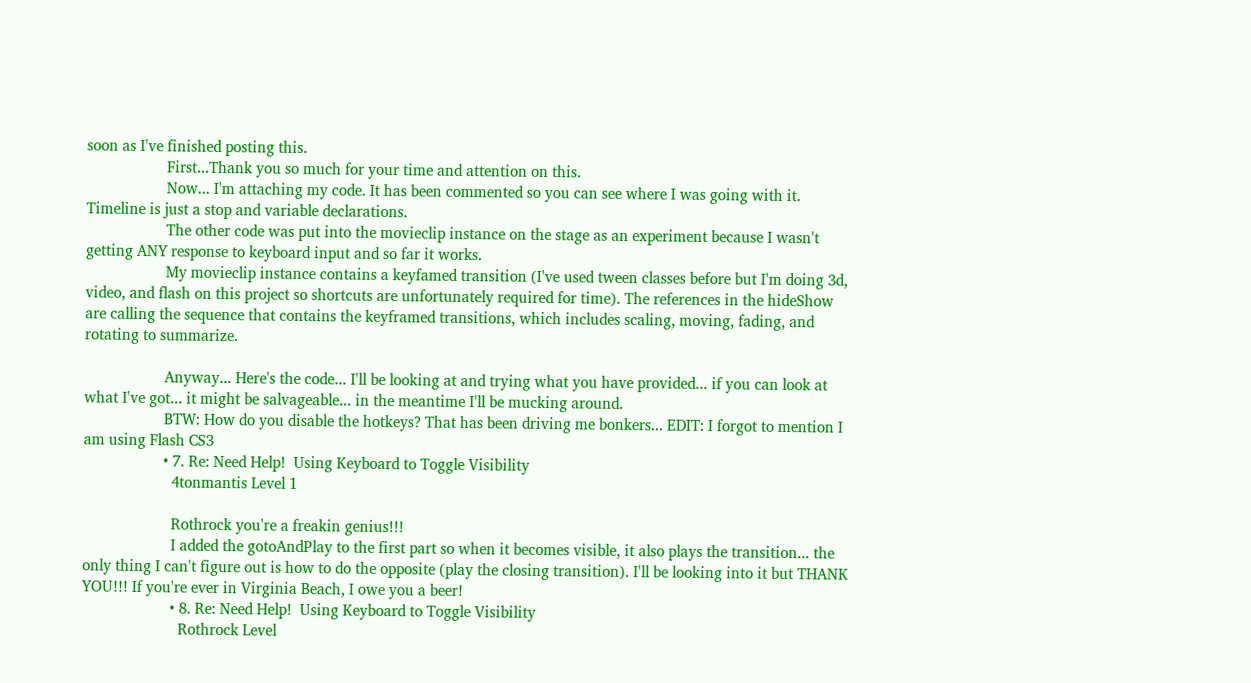soon as I've finished posting this.
                    First...Thank you so much for your time and attention on this.
                    Now... I'm attaching my code. It has been commented so you can see where I was going with it. Timeline is just a stop and variable declarations.
                    The other code was put into the movieclip instance on the stage as an experiment because I wasn't getting ANY response to keyboard input and so far it works.
                    My movieclip instance contains a keyfamed transition (I've used tween classes before but I'm doing 3d, video, and flash on this project so shortcuts are unfortunately required for time). The references in the hideShow are calling the sequence that contains the keyframed transitions, which includes scaling, moving, fading, and rotating to summarize.

                    Anyway... Here's the code... I'll be looking at and trying what you have provided... if you can look at what I've got... it might be salvageable... in the meantime I'll be mucking around.
                    BTW: How do you disable the hotkeys? That has been driving me bonkers... EDIT: I forgot to mention I am using Flash CS3
                    • 7. Re: Need Help!  Using Keyboard to Toggle Visibility
                      4tonmantis Level 1

                      Rothrock you're a freakin genius!!!
                      I added the gotoAndPlay to the first part so when it becomes visible, it also plays the transition... the only thing I can't figure out is how to do the opposite (play the closing transition). I'll be looking into it but THANK YOU!!! If you're ever in Virginia Beach, I owe you a beer!
                      • 8. Re: Need Help!  Using Keyboard to Toggle Visibility
                        Rothrock Level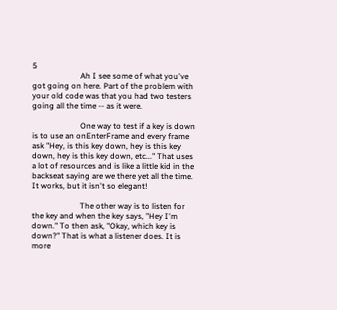5
                        Ah I see some of what you've got going on here. Part of the problem with your old code was that you had two testers going all the time -- as it were.

                        One way to test if a key is down is to use an onEnterFrame and every frame ask "Hey, is this key down, hey is this key down, hey is this key down, etc..." That uses a lot of resources and is like a little kid in the backseat saying are we there yet all the time. It works, but it isn't so elegant!

                        The other way is to listen for the key and when the key says, "Hey I'm down." To then ask, "Okay, which key is down?" That is what a listener does. It is more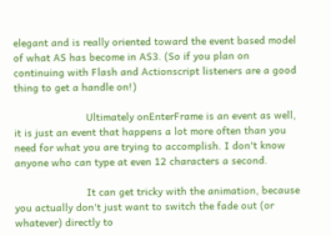elegant and is really oriented toward the event based model of what AS has become in AS3. (So if you plan on continuing with Flash and Actionscript listeners are a good thing to get a handle on!)

                        Ultimately onEnterFrame is an event as well, it is just an event that happens a lot more often than you need for what you are trying to accomplish. I don't know anyone who can type at even 12 characters a second.

                        It can get tricky with the animation, because you actually don't just want to switch the fade out (or whatever) directly to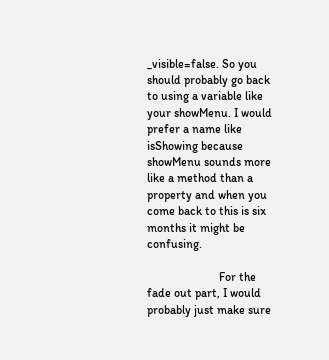_visible=false. So you should probably go back to using a variable like your showMenu. I would prefer a name like isShowing because showMenu sounds more like a method than a property and when you come back to this is six months it might be confusing.

                        For the fade out part, I would probably just make sure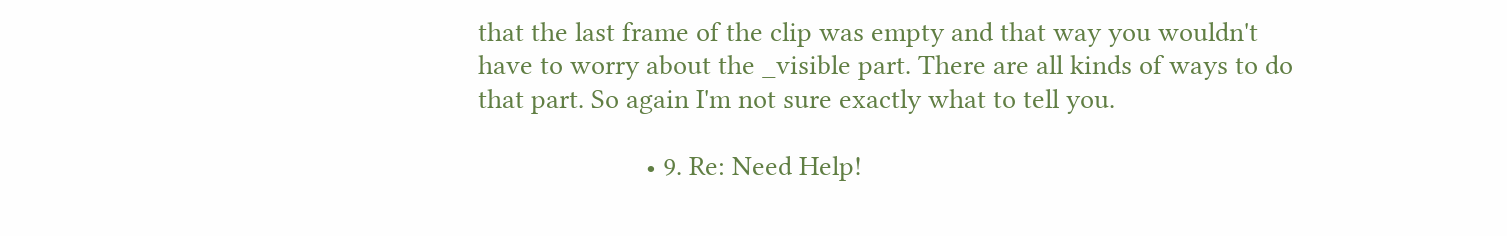that the last frame of the clip was empty and that way you wouldn't have to worry about the _visible part. There are all kinds of ways to do that part. So again I'm not sure exactly what to tell you.

                        • 9. Re: Need Help!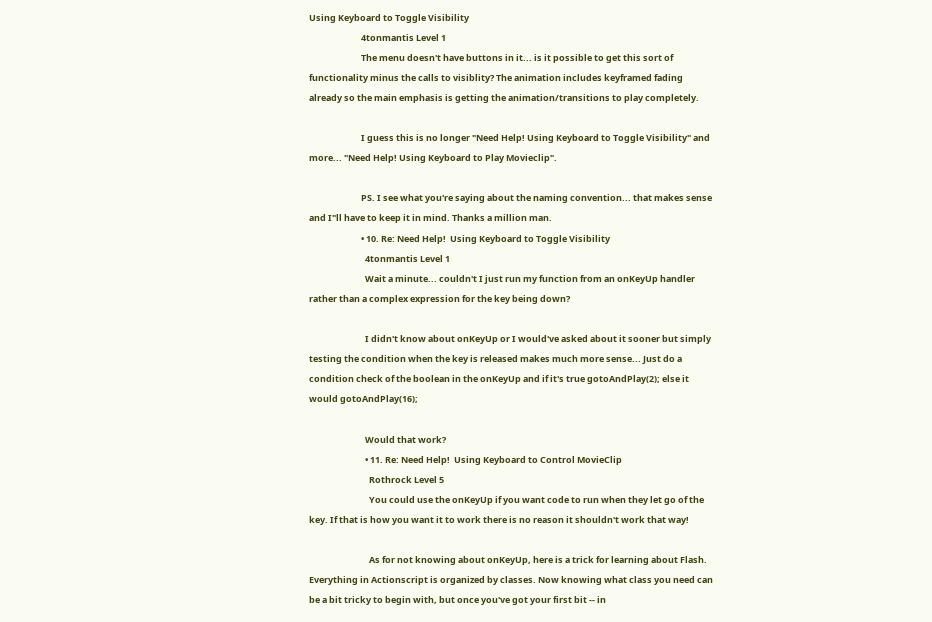Using Keyboard to Toggle Visibility
                          4tonmantis Level 1
                          The menu doesn't have buttons in it... is it possible to get this sort of functionality minus the calls to visiblity? The animation includes keyframed fading already so the main emphasis is getting the animation/transitions to play completely.

                          I guess this is no longer "Need Help! Using Keyboard to Toggle Visibility" and more... "Need Help! Using Keyboard to Play Movieclip".

                          PS. I see what you're saying about the naming convention... that makes sense and I"ll have to keep it in mind. Thanks a million man.
                          • 10. Re: Need Help!  Using Keyboard to Toggle Visibility
                            4tonmantis Level 1
                            Wait a minute... couldn't I just run my function from an onKeyUp handler rather than a complex expression for the key being down?

                            I didn't know about onKeyUp or I would've asked about it sooner but simply testing the condition when the key is released makes much more sense... Just do a condition check of the boolean in the onKeyUp and if it's true gotoAndPlay(2); else it would gotoAndPlay(16);

                            Would that work?
                            • 11. Re: Need Help!  Using Keyboard to Control MovieClip
                              Rothrock Level 5
                              You could use the onKeyUp if you want code to run when they let go of the key. If that is how you want it to work there is no reason it shouldn't work that way!

                              As for not knowing about onKeyUp, here is a trick for learning about Flash. Everything in Actionscript is organized by classes. Now knowing what class you need can be a bit tricky to begin with, but once you've got your first bit -- in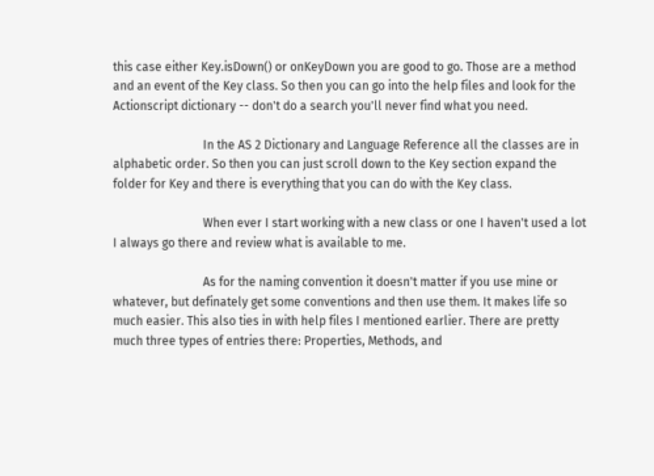this case either Key.isDown() or onKeyDown you are good to go. Those are a method and an event of the Key class. So then you can go into the help files and look for the Actionscript dictionary -- don't do a search you'll never find what you need.

                              In the AS 2 Dictionary and Language Reference all the classes are in alphabetic order. So then you can just scroll down to the Key section expand the folder for Key and there is everything that you can do with the Key class.

                              When ever I start working with a new class or one I haven't used a lot I always go there and review what is available to me.

                              As for the naming convention it doesn't matter if you use mine or whatever, but definately get some conventions and then use them. It makes life so much easier. This also ties in with help files I mentioned earlier. There are pretty much three types of entries there: Properties, Methods, and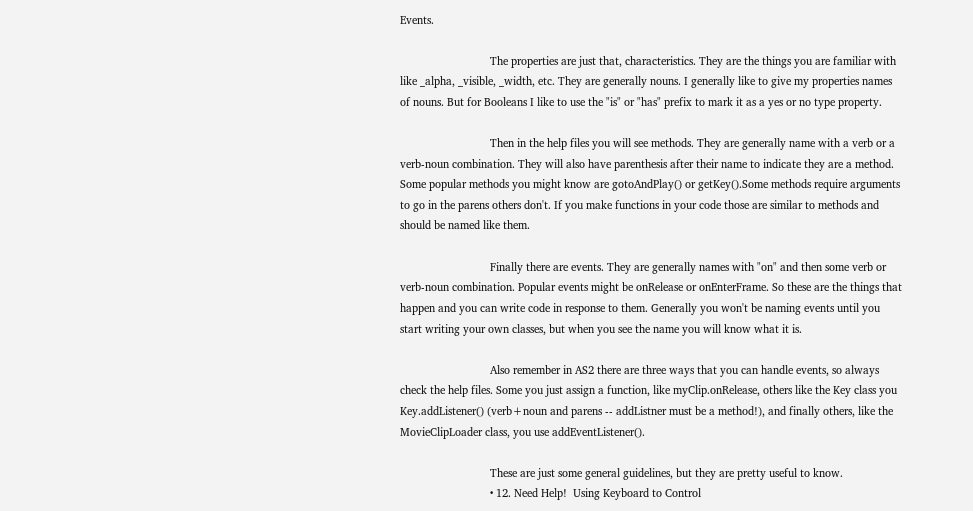Events.

                              The properties are just that, characteristics. They are the things you are familiar with like _alpha, _visible, _width, etc. They are generally nouns. I generally like to give my properties names of nouns. But for Booleans I like to use the "is" or "has" prefix to mark it as a yes or no type property.

                              Then in the help files you will see methods. They are generally name with a verb or a verb-noun combination. They will also have parenthesis after their name to indicate they are a method. Some popular methods you might know are gotoAndPlay() or getKey().Some methods require arguments to go in the parens others don't. If you make functions in your code those are similar to methods and should be named like them.

                              Finally there are events. They are generally names with "on" and then some verb or verb-noun combination. Popular events might be onRelease or onEnterFrame. So these are the things that happen and you can write code in response to them. Generally you won't be naming events until you start writing your own classes, but when you see the name you will know what it is.

                              Also remember in AS2 there are three ways that you can handle events, so always check the help files. Some you just assign a function, like myClip.onRelease, others like the Key class you Key.addListener() (verb+noun and parens -- addListner must be a method!), and finally others, like the MovieClipLoader class, you use addEventListener().

                              These are just some general guidelines, but they are pretty useful to know.
                              • 12. Need Help!  Using Keyboard to Control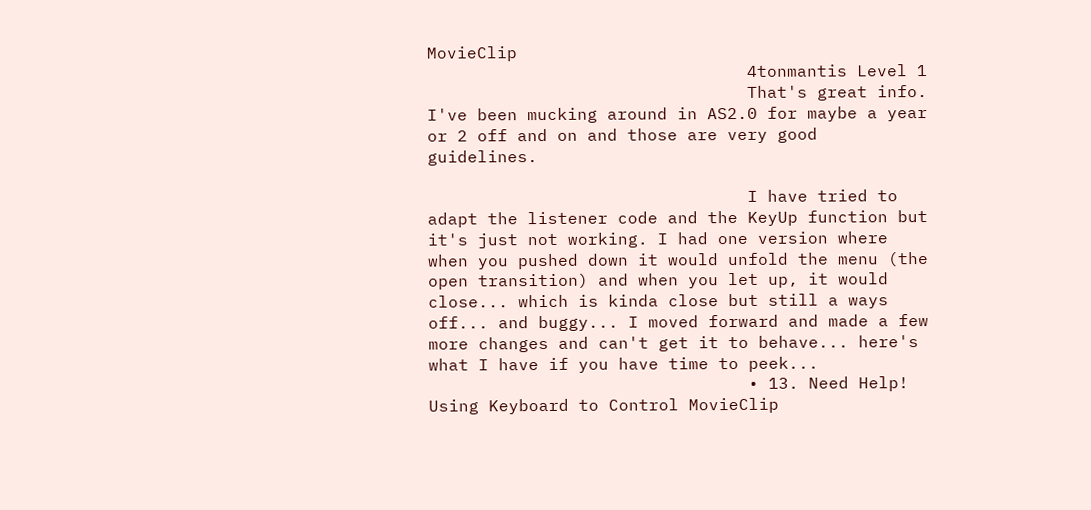MovieClip
                                4tonmantis Level 1
                                That's great info. I've been mucking around in AS2.0 for maybe a year or 2 off and on and those are very good guidelines.

                                I have tried to adapt the listener code and the KeyUp function but it's just not working. I had one version where when you pushed down it would unfold the menu (the open transition) and when you let up, it would close... which is kinda close but still a ways off... and buggy... I moved forward and made a few more changes and can't get it to behave... here's what I have if you have time to peek...
                                • 13. Need Help!  Using Keyboard to Control MovieClip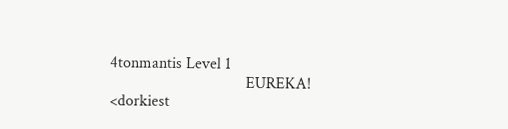4tonmantis Level 1
                                  EUREKA! <dorkiest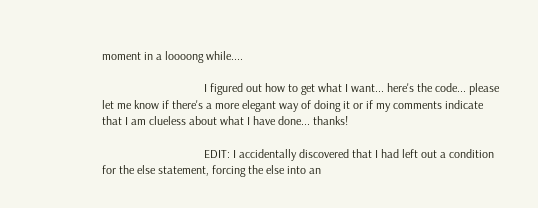moment in a loooong while....

                                  I figured out how to get what I want... here's the code... please let me know if there's a more elegant way of doing it or if my comments indicate that I am clueless about what I have done... thanks!

                                  EDIT: I accidentally discovered that I had left out a condition for the else statement, forcing the else into an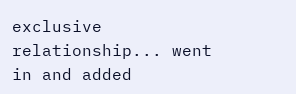exclusive relationship... went in and added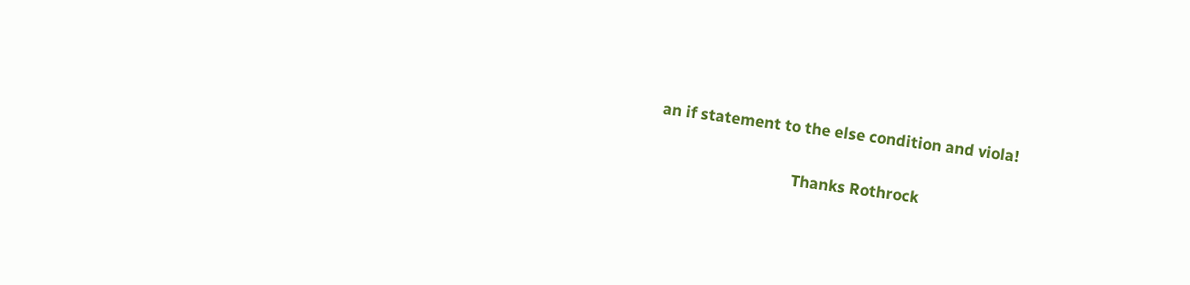an if statement to the else condition and viola!

                                  Thanks Rothrock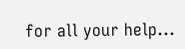for all your help...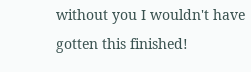without you I wouldn't have gotten this finished!